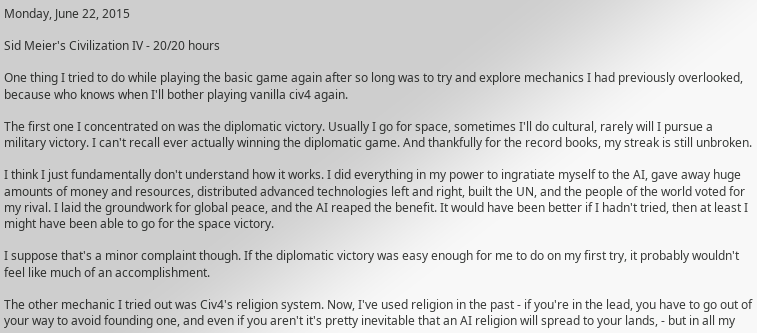Monday, June 22, 2015

Sid Meier's Civilization IV - 20/20 hours

One thing I tried to do while playing the basic game again after so long was to try and explore mechanics I had previously overlooked, because who knows when I'll bother playing vanilla civ4 again.

The first one I concentrated on was the diplomatic victory. Usually I go for space, sometimes I'll do cultural, rarely will I pursue a military victory. I can't recall ever actually winning the diplomatic game. And thankfully for the record books, my streak is still unbroken.

I think I just fundamentally don't understand how it works. I did everything in my power to ingratiate myself to the AI, gave away huge amounts of money and resources, distributed advanced technologies left and right, built the UN, and the people of the world voted for my rival. I laid the groundwork for global peace, and the AI reaped the benefit. It would have been better if I hadn't tried, then at least I might have been able to go for the space victory.

I suppose that's a minor complaint though. If the diplomatic victory was easy enough for me to do on my first try, it probably wouldn't feel like much of an accomplishment.

The other mechanic I tried out was Civ4's religion system. Now, I've used religion in the past - if you're in the lead, you have to go out of your way to avoid founding one, and even if you aren't it's pretty inevitable that an AI religion will spread to your lands, - but in all my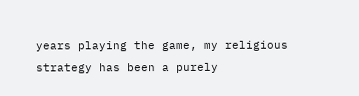years playing the game, my religious strategy has been a purely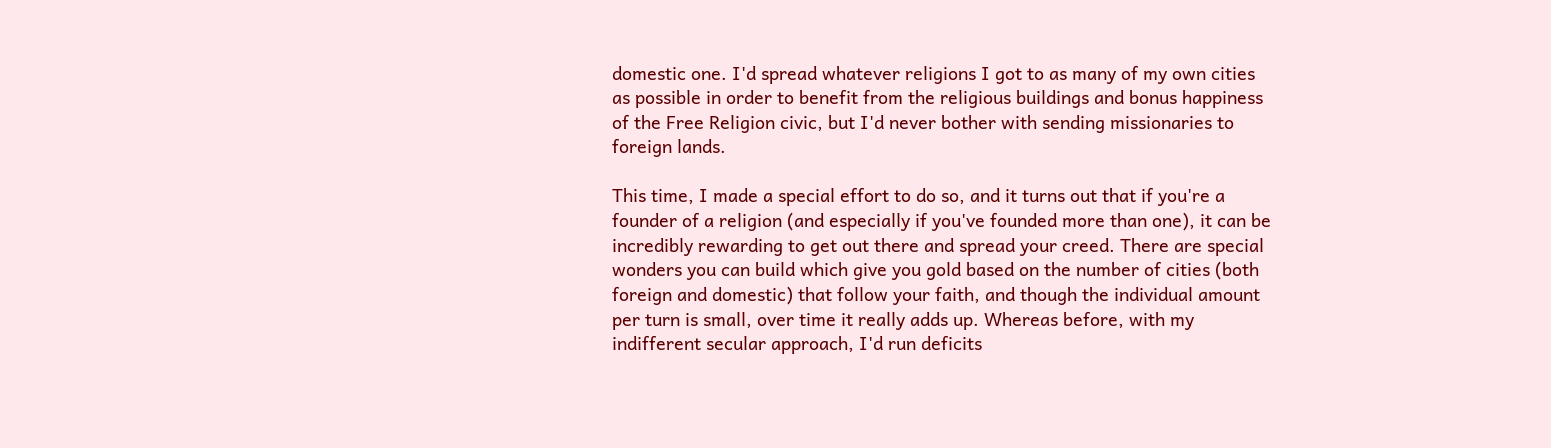domestic one. I'd spread whatever religions I got to as many of my own cities as possible in order to benefit from the religious buildings and bonus happiness of the Free Religion civic, but I'd never bother with sending missionaries to foreign lands.

This time, I made a special effort to do so, and it turns out that if you're a founder of a religion (and especially if you've founded more than one), it can be incredibly rewarding to get out there and spread your creed. There are special wonders you can build which give you gold based on the number of cities (both foreign and domestic) that follow your faith, and though the individual amount per turn is small, over time it really adds up. Whereas before, with my indifferent secular approach, I'd run deficits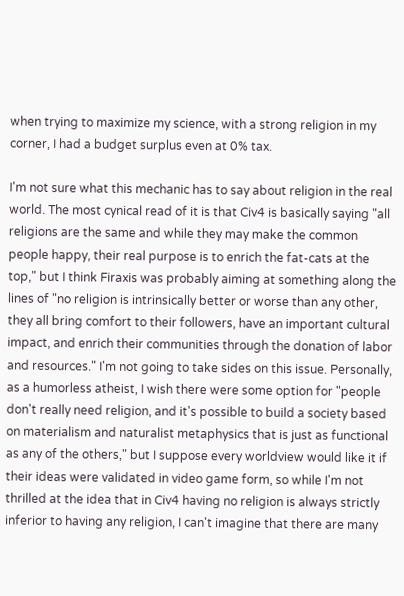when trying to maximize my science, with a strong religion in my corner, I had a budget surplus even at 0% tax.

I'm not sure what this mechanic has to say about religion in the real world. The most cynical read of it is that Civ4 is basically saying "all religions are the same and while they may make the common people happy, their real purpose is to enrich the fat-cats at the top," but I think Firaxis was probably aiming at something along the lines of "no religion is intrinsically better or worse than any other, they all bring comfort to their followers, have an important cultural impact, and enrich their communities through the donation of labor and resources." I'm not going to take sides on this issue. Personally, as a humorless atheist, I wish there were some option for "people don't really need religion, and it's possible to build a society based on materialism and naturalist metaphysics that is just as functional as any of the others," but I suppose every worldview would like it if their ideas were validated in video game form, so while I'm not thrilled at the idea that in Civ4 having no religion is always strictly inferior to having any religion, I can't imagine that there are many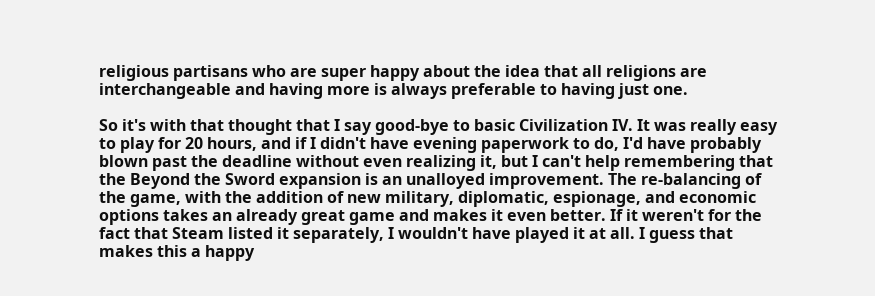religious partisans who are super happy about the idea that all religions are interchangeable and having more is always preferable to having just one.

So it's with that thought that I say good-bye to basic Civilization IV. It was really easy to play for 20 hours, and if I didn't have evening paperwork to do, I'd have probably blown past the deadline without even realizing it, but I can't help remembering that the Beyond the Sword expansion is an unalloyed improvement. The re-balancing of the game, with the addition of new military, diplomatic, espionage, and economic options takes an already great game and makes it even better. If it weren't for the fact that Steam listed it separately, I wouldn't have played it at all. I guess that makes this a happy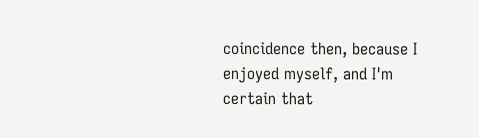coincidence then, because I enjoyed myself, and I'm certain that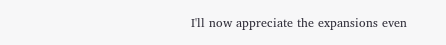I'll now appreciate the expansions even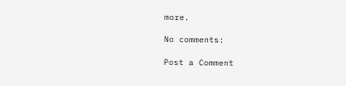more.

No comments:

Post a Comment